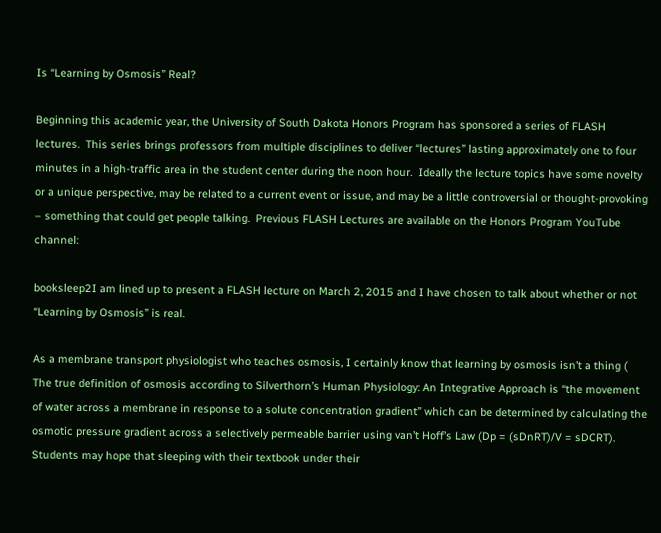Is “Learning by Osmosis” Real?

Beginning this academic year, the University of South Dakota Honors Program has sponsored a series of FLASH lectures.  This series brings professors from multiple disciplines to deliver “lectures” lasting approximately one to four minutes in a high-traffic area in the student center during the noon hour.  Ideally the lecture topics have some novelty or a unique perspective, may be related to a current event or issue, and may be a little controversial or thought-provoking – something that could get people talking.  Previous FLASH Lectures are available on the Honors Program YouTube channel:

booksleep2I am lined up to present a FLASH lecture on March 2, 2015 and I have chosen to talk about whether or not “Learning by Osmosis” is real.

As a membrane transport physiologist who teaches osmosis, I certainly know that learning by osmosis isn’t a thing (  The true definition of osmosis according to Silverthorn’s Human Physiology: An Integrative Approach is “the movement of water across a membrane in response to a solute concentration gradient” which can be determined by calculating the osmotic pressure gradient across a selectively permeable barrier using van’t Hoff’s Law (Dp = (sDnRT)/V = sDCRT).  Students may hope that sleeping with their textbook under their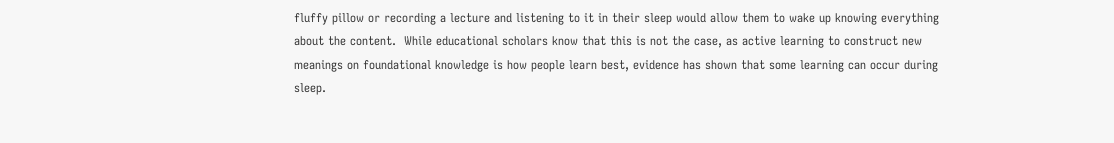fluffy pillow or recording a lecture and listening to it in their sleep would allow them to wake up knowing everything about the content.  While educational scholars know that this is not the case, as active learning to construct new meanings on foundational knowledge is how people learn best, evidence has shown that some learning can occur during sleep.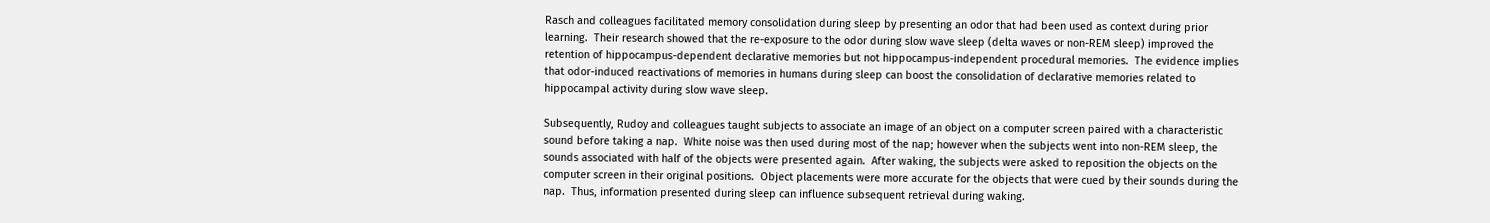Rasch and colleagues facilitated memory consolidation during sleep by presenting an odor that had been used as context during prior learning.  Their research showed that the re-exposure to the odor during slow wave sleep (delta waves or non-REM sleep) improved the retention of hippocampus-dependent declarative memories but not hippocampus-independent procedural memories.  The evidence implies that odor-induced reactivations of memories in humans during sleep can boost the consolidation of declarative memories related to hippocampal activity during slow wave sleep.

Subsequently, Rudoy and colleagues taught subjects to associate an image of an object on a computer screen paired with a characteristic sound before taking a nap.  White noise was then used during most of the nap; however when the subjects went into non-REM sleep, the sounds associated with half of the objects were presented again.  After waking, the subjects were asked to reposition the objects on the computer screen in their original positions.  Object placements were more accurate for the objects that were cued by their sounds during the nap.  Thus, information presented during sleep can influence subsequent retrieval during waking.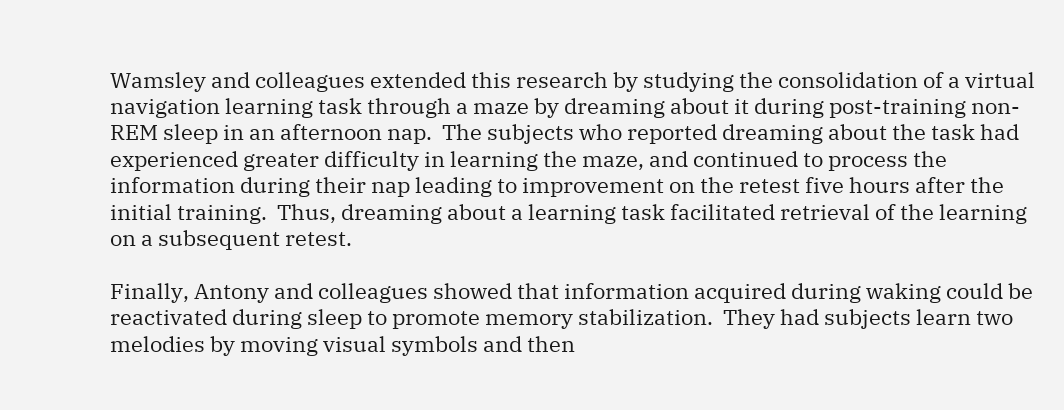Wamsley and colleagues extended this research by studying the consolidation of a virtual navigation learning task through a maze by dreaming about it during post-training non-REM sleep in an afternoon nap.  The subjects who reported dreaming about the task had experienced greater difficulty in learning the maze, and continued to process the information during their nap leading to improvement on the retest five hours after the initial training.  Thus, dreaming about a learning task facilitated retrieval of the learning on a subsequent retest.

Finally, Antony and colleagues showed that information acquired during waking could be reactivated during sleep to promote memory stabilization.  They had subjects learn two melodies by moving visual symbols and then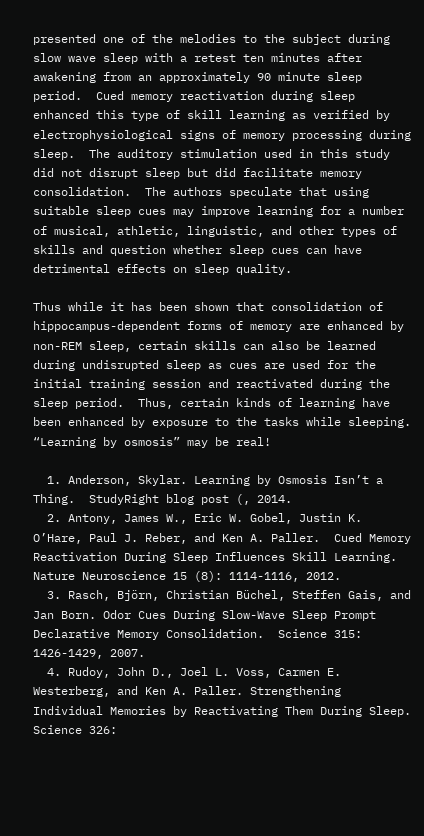presented one of the melodies to the subject during slow wave sleep with a retest ten minutes after awakening from an approximately 90 minute sleep period.  Cued memory reactivation during sleep enhanced this type of skill learning as verified by electrophysiological signs of memory processing during sleep.  The auditory stimulation used in this study did not disrupt sleep but did facilitate memory consolidation.  The authors speculate that using suitable sleep cues may improve learning for a number of musical, athletic, linguistic, and other types of skills and question whether sleep cues can have detrimental effects on sleep quality.

Thus while it has been shown that consolidation of hippocampus-dependent forms of memory are enhanced by non-REM sleep, certain skills can also be learned during undisrupted sleep as cues are used for the initial training session and reactivated during the sleep period.  Thus, certain kinds of learning have been enhanced by exposure to the tasks while sleeping.  “Learning by osmosis” may be real!

  1. Anderson, Skylar. Learning by Osmosis Isn’t a Thing.  StudyRight blog post (, 2014.
  2. Antony, James W., Eric W. Gobel, Justin K. O’Hare, Paul J. Reber, and Ken A. Paller.  Cued Memory Reactivation During Sleep Influences Skill Learning.  Nature Neuroscience 15 (8): 1114-1116, 2012.
  3. Rasch, Björn, Christian Büchel, Steffen Gais, and Jan Born. Odor Cues During Slow-Wave Sleep Prompt Declarative Memory Consolidation.  Science 315: 1426-1429, 2007.
  4. Rudoy, John D., Joel L. Voss, Carmen E. Westerberg, and Ken A. Paller. Strengthening Individual Memories by Reactivating Them During Sleep.  Science 326: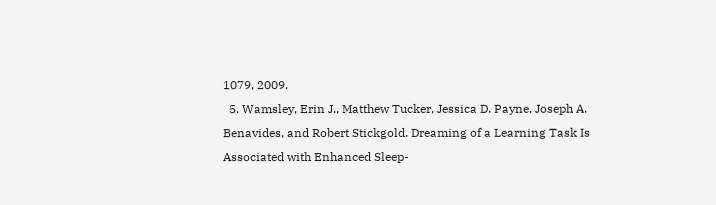1079, 2009.
  5. Wamsley, Erin J., Matthew Tucker, Jessica D. Payne, Joseph A. Benavides, and Robert Stickgold. Dreaming of a Learning Task Is Associated with Enhanced Sleep-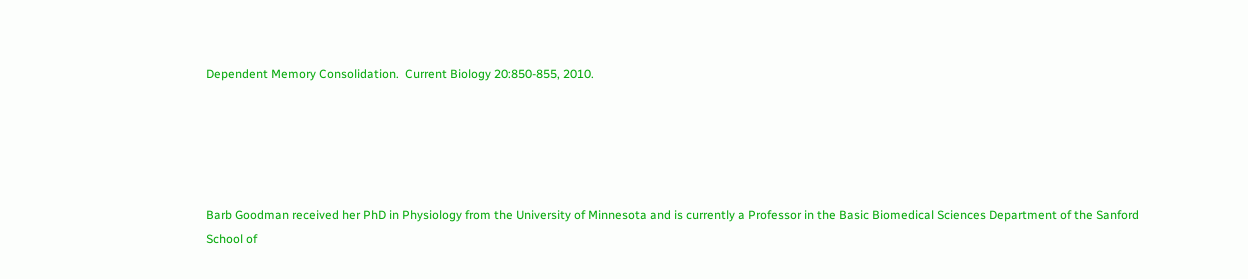Dependent Memory Consolidation.  Current Biology 20:850-855, 2010.





Barb Goodman received her PhD in Physiology from the University of Minnesota and is currently a Professor in the Basic Biomedical Sciences Department of the Sanford School of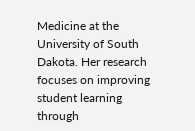Medicine at the University of South Dakota. Her research focuses on improving student learning through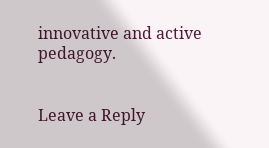innovative and active pedagogy.


Leave a Reply